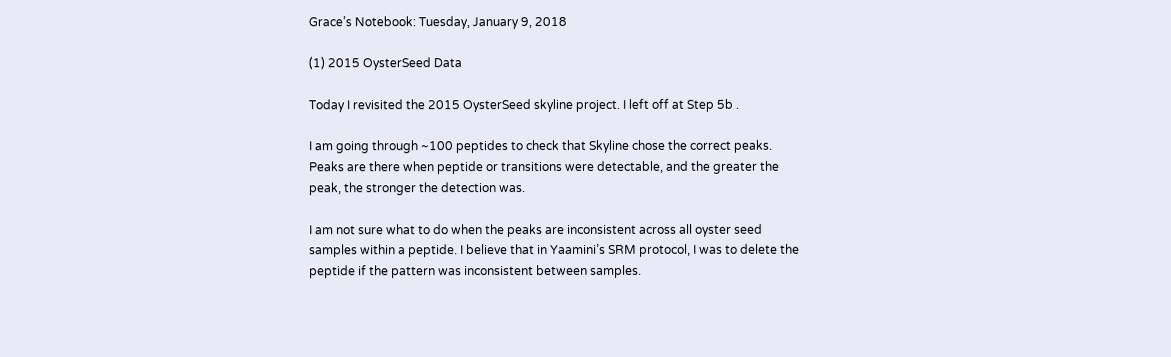Grace’s Notebook: Tuesday, January 9, 2018

(1) 2015 OysterSeed Data

Today I revisited the 2015 OysterSeed skyline project. I left off at Step 5b .

I am going through ~100 peptides to check that Skyline chose the correct peaks. Peaks are there when peptide or transitions were detectable, and the greater the peak, the stronger the detection was.

I am not sure what to do when the peaks are inconsistent across all oyster seed samples within a peptide. I believe that in Yaamini’s SRM protocol, I was to delete the peptide if the pattern was inconsistent between samples.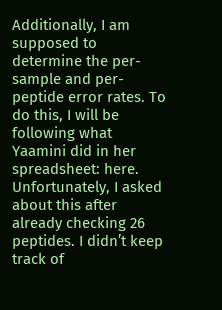Additionally, I am supposed to determine the per-sample and per-peptide error rates. To do this, I will be following what Yaamini did in her spreadsheet: here. Unfortunately, I asked about this after already checking 26 peptides. I didn’t keep track of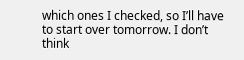which ones I checked, so I’ll have to start over tomorrow. I don’t think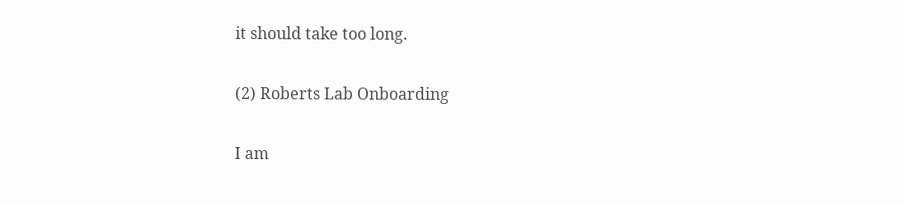it should take too long.

(2) Roberts Lab Onboarding

I am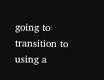going to transition to using a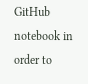GitHub notebook in order to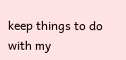keep things to do with my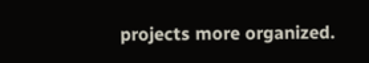projects more organized.